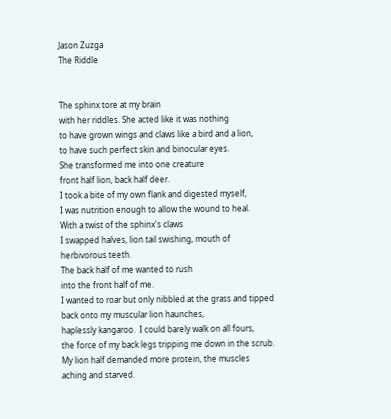Jason Zuzga
The Riddle


The sphinx tore at my brain
with her riddles. She acted like it was nothing
to have grown wings and claws like a bird and a lion,
to have such perfect skin and binocular eyes.
She transformed me into one creature
front half lion, back half deer.
I took a bite of my own flank and digested myself,
I was nutrition enough to allow the wound to heal.
With a twist of the sphinx's claws
I swapped halves, lion tail swishing, mouth of herbivorous teeth.
The back half of me wanted to rush
into the front half of me.
I wanted to roar but only nibbled at the grass and tipped
back onto my muscular lion haunches,
haplessly kangaroo.  I could barely walk on all fours,
the force of my back legs tripping me down in the scrub.
My lion half demanded more protein, the muscles
aching and starved.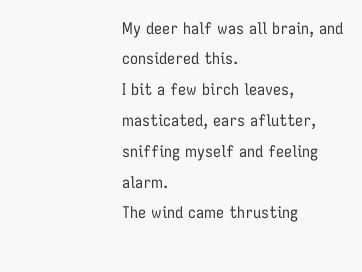My deer half was all brain, and considered this.
I bit a few birch leaves, masticated, ears aflutter,
sniffing myself and feeling alarm.
The wind came thrusting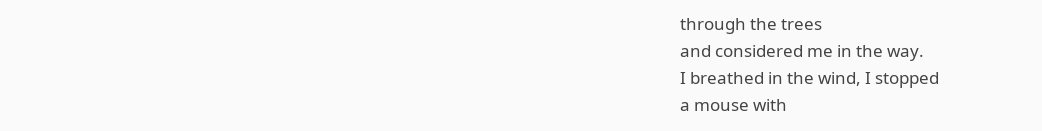through the trees
and considered me in the way.
I breathed in the wind, I stopped
a mouse with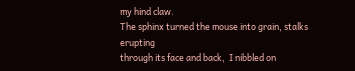my hind claw.
The sphinx turned the mouse into grain, stalks erupting
through its face and back,  I nibbled on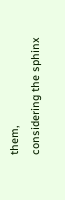them,
considering the sphinx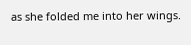as she folded me into her wings.